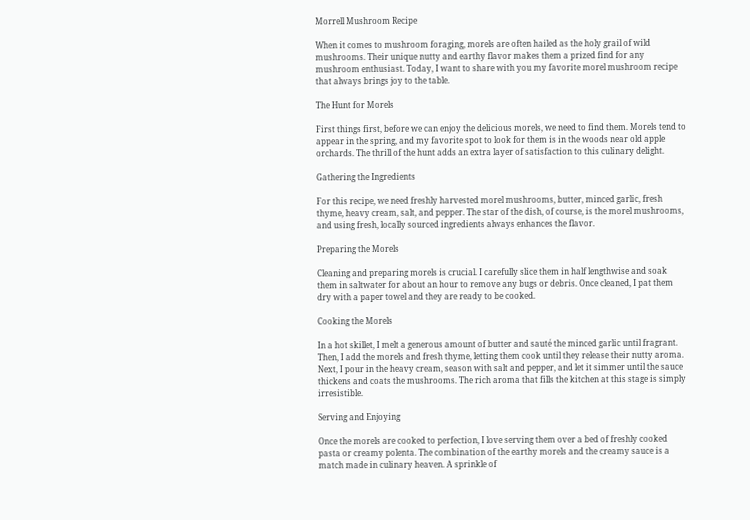Morrell Mushroom Recipe

When it comes to mushroom foraging, morels are often hailed as the holy grail of wild mushrooms. Their unique nutty and earthy flavor makes them a prized find for any mushroom enthusiast. Today, I want to share with you my favorite morel mushroom recipe that always brings joy to the table.

The Hunt for Morels

First things first, before we can enjoy the delicious morels, we need to find them. Morels tend to appear in the spring, and my favorite spot to look for them is in the woods near old apple orchards. The thrill of the hunt adds an extra layer of satisfaction to this culinary delight.

Gathering the Ingredients

For this recipe, we need freshly harvested morel mushrooms, butter, minced garlic, fresh thyme, heavy cream, salt, and pepper. The star of the dish, of course, is the morel mushrooms, and using fresh, locally sourced ingredients always enhances the flavor.

Preparing the Morels

Cleaning and preparing morels is crucial. I carefully slice them in half lengthwise and soak them in saltwater for about an hour to remove any bugs or debris. Once cleaned, I pat them dry with a paper towel and they are ready to be cooked.

Cooking the Morels

In a hot skillet, I melt a generous amount of butter and sauté the minced garlic until fragrant. Then, I add the morels and fresh thyme, letting them cook until they release their nutty aroma. Next, I pour in the heavy cream, season with salt and pepper, and let it simmer until the sauce thickens and coats the mushrooms. The rich aroma that fills the kitchen at this stage is simply irresistible.

Serving and Enjoying

Once the morels are cooked to perfection, I love serving them over a bed of freshly cooked pasta or creamy polenta. The combination of the earthy morels and the creamy sauce is a match made in culinary heaven. A sprinkle of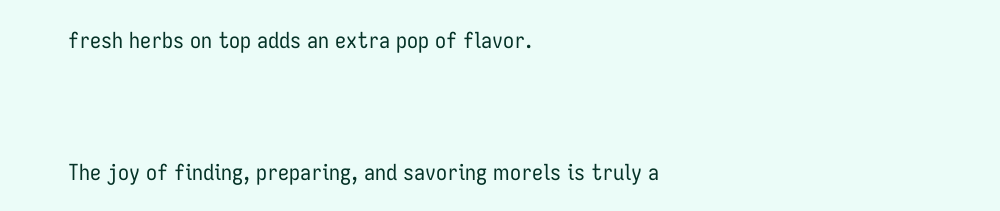fresh herbs on top adds an extra pop of flavor.


The joy of finding, preparing, and savoring morels is truly a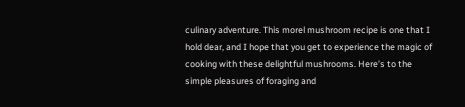culinary adventure. This morel mushroom recipe is one that I hold dear, and I hope that you get to experience the magic of cooking with these delightful mushrooms. Here’s to the simple pleasures of foraging and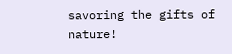savoring the gifts of nature!